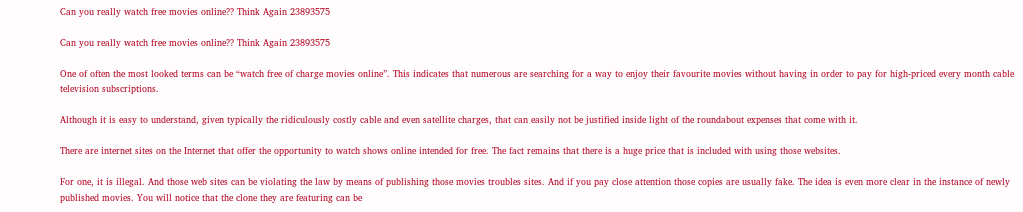Can you really watch free movies online?? Think Again 23893575

Can you really watch free movies online?? Think Again 23893575

One of often the most looked terms can be “watch free of charge movies online”. This indicates that numerous are searching for a way to enjoy their favourite movies without having in order to pay for high-priced every month cable television subscriptions.

Although it is easy to understand, given typically the ridiculously costly cable and even satellite charges, that can easily not be justified inside light of the roundabout expenses that come with it.

There are internet sites on the Internet that offer the opportunity to watch shows online intended for free. The fact remains that there is a huge price that is included with using those websites.

For one, it is illegal. And those web sites can be violating the law by means of publishing those movies troubles sites. And if you pay close attention those copies are usually fake. The idea is even more clear in the instance of newly published movies. You will notice that the clone they are featuring can be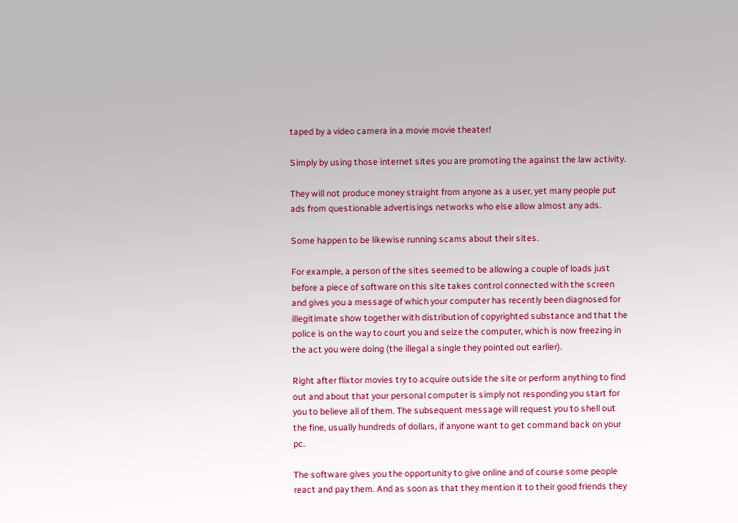taped by a video camera in a movie movie theater!

Simply by using those internet sites you are promoting the against the law activity.

They will not produce money straight from anyone as a user, yet many people put ads from questionable advertisings networks who else allow almost any ads.

Some happen to be likewise running scams about their sites.

For example, a person of the sites seemed to be allowing a couple of loads just before a piece of software on this site takes control connected with the screen and gives you a message of which your computer has recently been diagnosed for illegitimate show together with distribution of copyrighted substance and that the police is on the way to court you and seize the computer, which is now freezing in the act you were doing (the illegal a single they pointed out earlier).

Right after flixtor movies try to acquire outside the site or perform anything to find out and about that your personal computer is simply not responding you start for you to believe all of them. The subsequent message will request you to shell out the fine, usually hundreds of dollars, if anyone want to get command back on your pc.

The software gives you the opportunity to give online and of course some people react and pay them. And as soon as that they mention it to their good friends they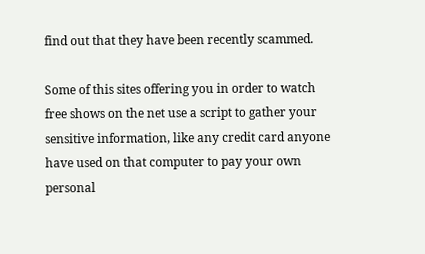find out that they have been recently scammed.

Some of this sites offering you in order to watch free shows on the net use a script to gather your sensitive information, like any credit card anyone have used on that computer to pay your own personal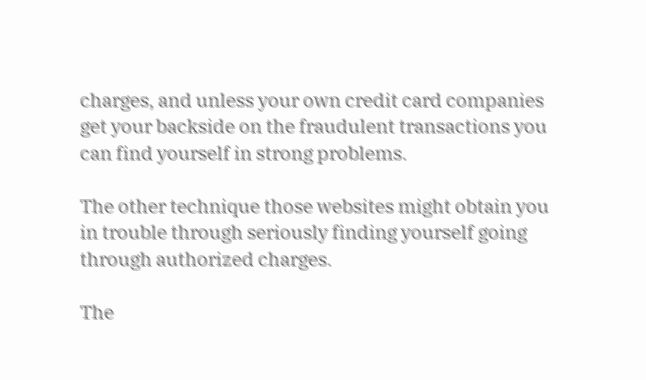charges, and unless your own credit card companies get your backside on the fraudulent transactions you can find yourself in strong problems.

The other technique those websites might obtain you in trouble through seriously finding yourself going through authorized charges.

The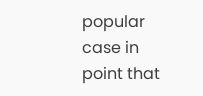popular case in point that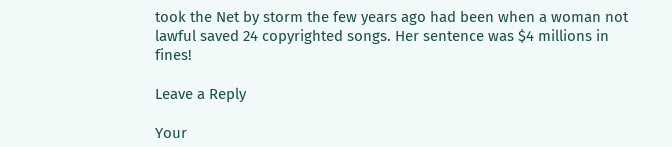took the Net by storm the few years ago had been when a woman not lawful saved 24 copyrighted songs. Her sentence was $4 millions in fines!

Leave a Reply

Your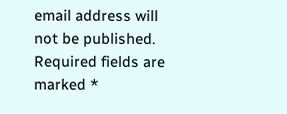email address will not be published. Required fields are marked *